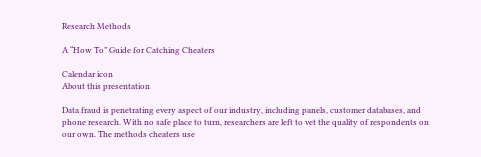Research Methods

A “How To” Guide for Catching Cheaters

Calendar icon
About this presentation

Data fraud is penetrating every aspect of our industry, including panels, customer databases, and phone research. With no safe place to turn, researchers are left to vet the quality of respondents on our own. The methods cheaters use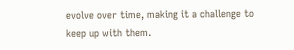evolve over time, making it a challenge to keep up with them.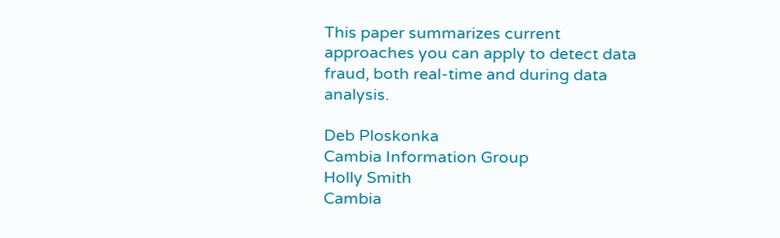This paper summarizes current approaches you can apply to detect data fraud, both real-time and during data analysis.

Deb Ploskonka
Cambia Information Group
Holly Smith
Cambia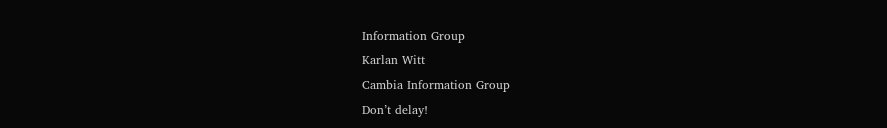Information Group
Karlan Witt
Cambia Information Group
Don’t delay!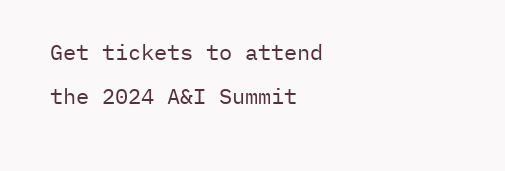Get tickets to attend the 2024 A&I Summit